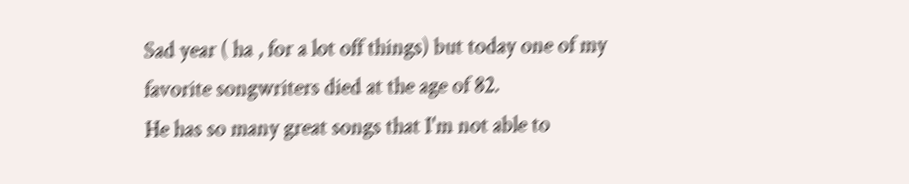Sad year ( ha , for a lot off things) but today one of my favorite songwriters died at the age of 82.
He has so many great songs that I'm not able to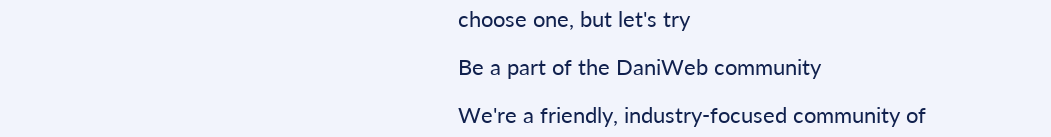choose one, but let's try

Be a part of the DaniWeb community

We're a friendly, industry-focused community of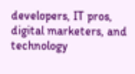developers, IT pros, digital marketers, and technology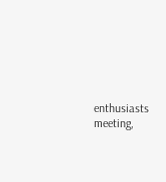enthusiasts meeting,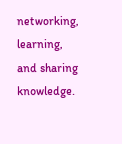networking, learning, and sharing knowledge.